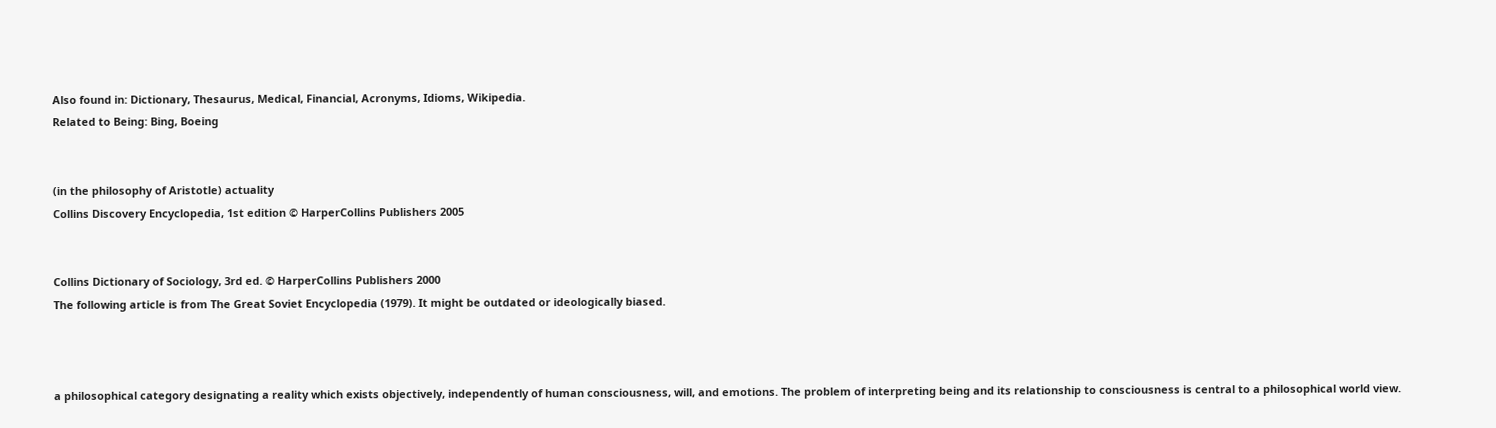Also found in: Dictionary, Thesaurus, Medical, Financial, Acronyms, Idioms, Wikipedia.
Related to Being: Bing, Boeing


(in the philosophy of Aristotle) actuality
Collins Discovery Encyclopedia, 1st edition © HarperCollins Publishers 2005


Collins Dictionary of Sociology, 3rd ed. © HarperCollins Publishers 2000
The following article is from The Great Soviet Encyclopedia (1979). It might be outdated or ideologically biased.



a philosophical category designating a reality which exists objectively, independently of human consciousness, will, and emotions. The problem of interpreting being and its relationship to consciousness is central to a philosophical world view.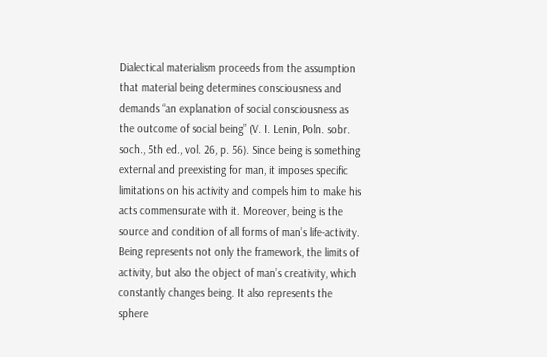Dialectical materialism proceeds from the assumption that material being determines consciousness and demands “an explanation of social consciousness as the outcome of social being” (V. I. Lenin, Poln. sobr. soch., 5th ed., vol. 26, p. 56). Since being is something external and preexisting for man, it imposes specific limitations on his activity and compels him to make his acts commensurate with it. Moreover, being is the source and condition of all forms of man’s life-activity. Being represents not only the framework, the limits of activity, but also the object of man’s creativity, which constantly changes being. It also represents the sphere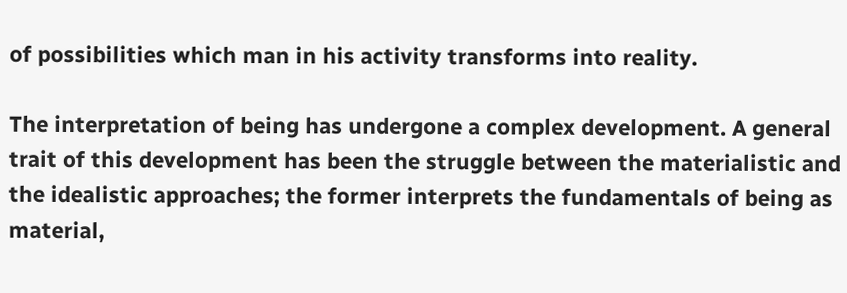of possibilities which man in his activity transforms into reality.

The interpretation of being has undergone a complex development. A general trait of this development has been the struggle between the materialistic and the idealistic approaches; the former interprets the fundamentals of being as material,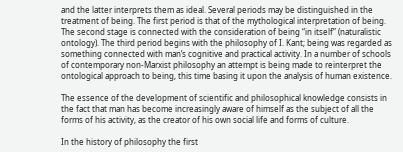and the latter interprets them as ideal. Several periods may be distinguished in the treatment of being. The first period is that of the mythological interpretation of being. The second stage is connected with the consideration of being “in itself” (naturalistic ontology). The third period begins with the philosophy of I. Kant; being was regarded as something connected with man’s cognitive and practical activity. In a number of schools of contemporary non-Marxist philosophy an attempt is being made to reinterpret the ontological approach to being, this time basing it upon the analysis of human existence.

The essence of the development of scientific and philosophical knowledge consists in the fact that man has become increasingly aware of himself as the subject of all the forms of his activity, as the creator of his own social life and forms of culture.

In the history of philosophy the first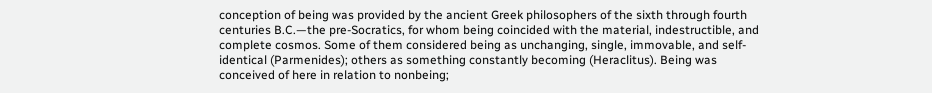conception of being was provided by the ancient Greek philosophers of the sixth through fourth centuries B.C.—the pre-Socratics, for whom being coincided with the material, indestructible, and complete cosmos. Some of them considered being as unchanging, single, immovable, and self-identical (Parmenides); others as something constantly becoming (Heraclitus). Being was conceived of here in relation to nonbeing;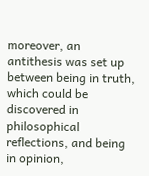moreover, an antithesis was set up between being in truth, which could be discovered in philosophical reflections, and being in opinion,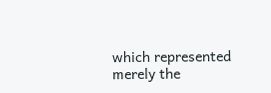which represented merely the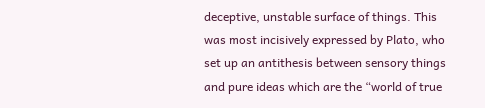deceptive, unstable surface of things. This was most incisively expressed by Plato, who set up an antithesis between sensory things and pure ideas which are the “world of true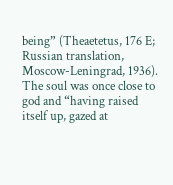being” (Theaetetus, 176 E; Russian translation, Moscow-Leningrad, 1936). The soul was once close to god and “having raised itself up, gazed at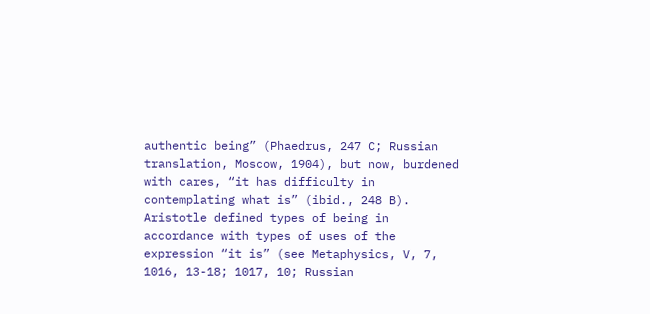authentic being” (Phaedrus, 247 C; Russian translation, Moscow, 1904), but now, burdened with cares, “it has difficulty in contemplating what is” (ibid., 248 B). Aristotle defined types of being in accordance with types of uses of the expression “it is” (see Metaphysics, V, 7, 1016, 13-18; 1017, 10; Russian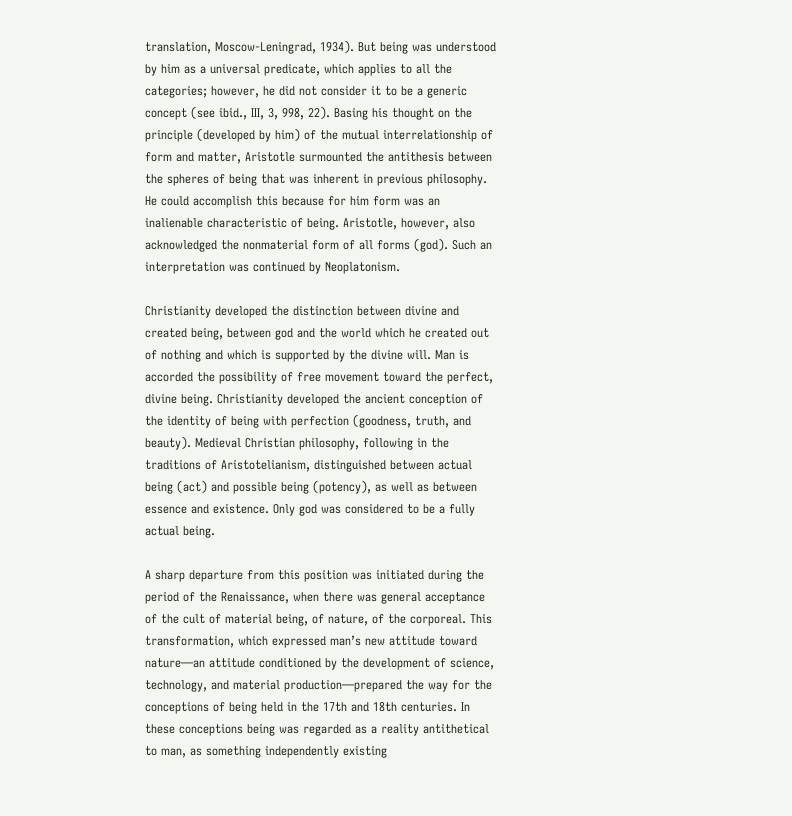translation, Moscow-Leningrad, 1934). But being was understood by him as a universal predicate, which applies to all the categories; however, he did not consider it to be a generic concept (see ibid., III, 3, 998, 22). Basing his thought on the principle (developed by him) of the mutual interrelationship of form and matter, Aristotle surmounted the antithesis between the spheres of being that was inherent in previous philosophy. He could accomplish this because for him form was an inalienable characteristic of being. Aristotle, however, also acknowledged the nonmaterial form of all forms (god). Such an interpretation was continued by Neoplatonism.

Christianity developed the distinction between divine and created being, between god and the world which he created out of nothing and which is supported by the divine will. Man is accorded the possibility of free movement toward the perfect, divine being. Christianity developed the ancient conception of the identity of being with perfection (goodness, truth, and beauty). Medieval Christian philosophy, following in the traditions of Aristotelianism, distinguished between actual being (act) and possible being (potency), as well as between essence and existence. Only god was considered to be a fully actual being.

A sharp departure from this position was initiated during the period of the Renaissance, when there was general acceptance of the cult of material being, of nature, of the corporeal. This transformation, which expressed man’s new attitude toward nature—an attitude conditioned by the development of science, technology, and material production—prepared the way for the conceptions of being held in the 17th and 18th centuries. In these conceptions being was regarded as a reality antithetical to man, as something independently existing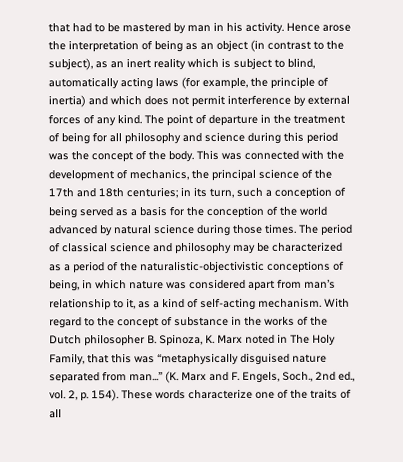that had to be mastered by man in his activity. Hence arose the interpretation of being as an object (in contrast to the subject), as an inert reality which is subject to blind, automatically acting laws (for example, the principle of inertia) and which does not permit interference by external forces of any kind. The point of departure in the treatment of being for all philosophy and science during this period was the concept of the body. This was connected with the development of mechanics, the principal science of the 17th and 18th centuries; in its turn, such a conception of being served as a basis for the conception of the world advanced by natural science during those times. The period of classical science and philosophy may be characterized as a period of the naturalistic-objectivistic conceptions of being, in which nature was considered apart from man’s relationship to it, as a kind of self-acting mechanism. With regard to the concept of substance in the works of the Dutch philosopher B. Spinoza, K. Marx noted in The Holy Family, that this was “metaphysically disguised nature separated from man...” (K. Marx and F. Engels, Soch., 2nd ed., vol. 2, p. 154). These words characterize one of the traits of all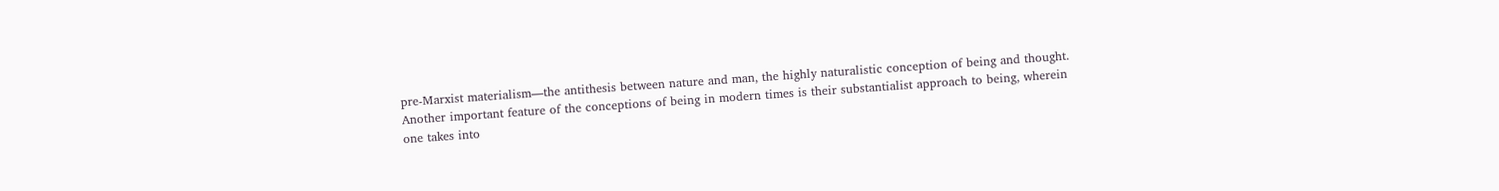pre-Marxist materialism—the antithesis between nature and man, the highly naturalistic conception of being and thought. Another important feature of the conceptions of being in modern times is their substantialist approach to being, wherein one takes into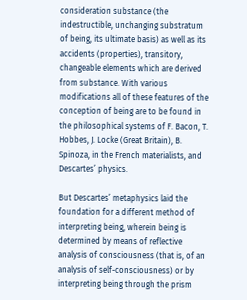consideration substance (the indestructible, unchanging substratum of being, its ultimate basis) as well as its accidents (properties), transitory, changeable elements which are derived from substance. With various modifications all of these features of the conception of being are to be found in the philosophical systems of F. Bacon, T. Hobbes, J. Locke (Great Britain), B. Spinoza, in the French materialists, and Descartes’ physics.

But Descartes’ metaphysics laid the foundation for a different method of interpreting being, wherein being is determined by means of reflective analysis of consciousness (that is, of an analysis of self-consciousness) or by interpreting being through the prism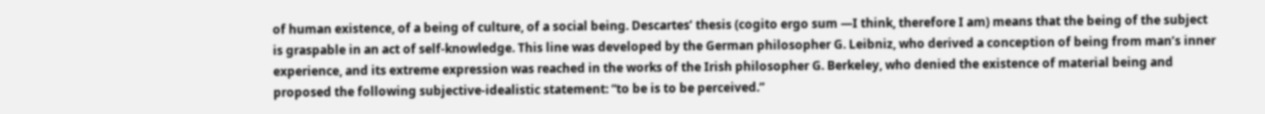of human existence, of a being of culture, of a social being. Descartes’ thesis (cogito ergo sum —I think, therefore I am) means that the being of the subject is graspable in an act of self-knowledge. This line was developed by the German philosopher G. Leibniz, who derived a conception of being from man’s inner experience, and its extreme expression was reached in the works of the Irish philosopher G. Berkeley, who denied the existence of material being and proposed the following subjective-idealistic statement: “to be is to be perceived.”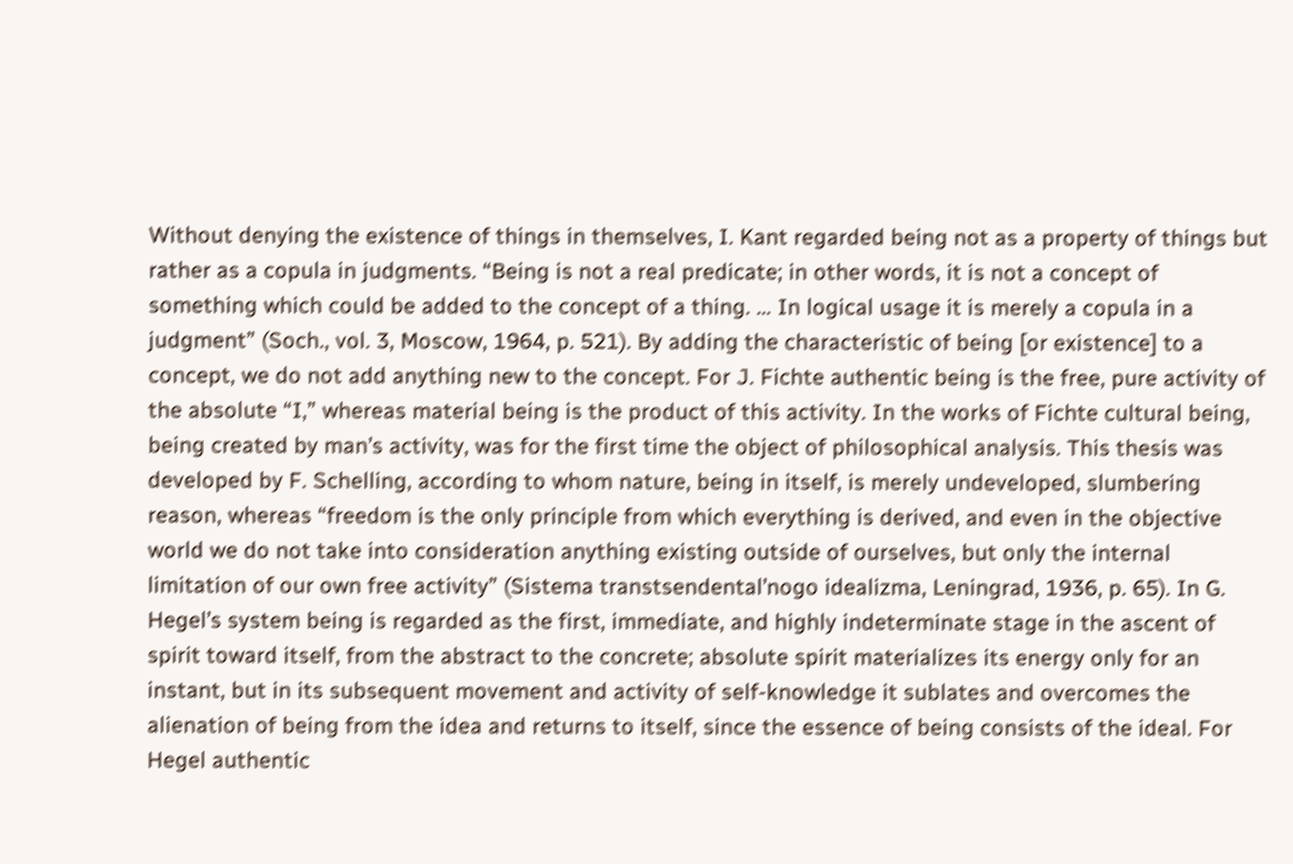Without denying the existence of things in themselves, I. Kant regarded being not as a property of things but rather as a copula in judgments. “Being is not a real predicate; in other words, it is not a concept of something which could be added to the concept of a thing. … In logical usage it is merely a copula in a judgment” (Soch., vol. 3, Moscow, 1964, p. 521). By adding the characteristic of being [or existence] to a concept, we do not add anything new to the concept. For J. Fichte authentic being is the free, pure activity of the absolute “I,” whereas material being is the product of this activity. In the works of Fichte cultural being, being created by man’s activity, was for the first time the object of philosophical analysis. This thesis was developed by F. Schelling, according to whom nature, being in itself, is merely undeveloped, slumbering reason, whereas “freedom is the only principle from which everything is derived, and even in the objective world we do not take into consideration anything existing outside of ourselves, but only the internal limitation of our own free activity” (Sistema transtsendental’nogo idealizma, Leningrad, 1936, p. 65). In G. Hegel’s system being is regarded as the first, immediate, and highly indeterminate stage in the ascent of spirit toward itself, from the abstract to the concrete; absolute spirit materializes its energy only for an instant, but in its subsequent movement and activity of self-knowledge it sublates and overcomes the alienation of being from the idea and returns to itself, since the essence of being consists of the ideal. For Hegel authentic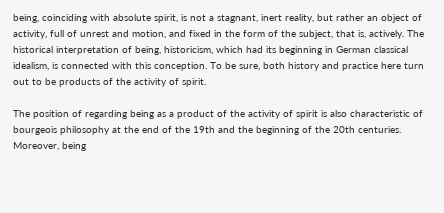being, coinciding with absolute spirit, is not a stagnant, inert reality, but rather an object of activity, full of unrest and motion, and fixed in the form of the subject, that is, actively. The historical interpretation of being, historicism, which had its beginning in German classical idealism, is connected with this conception. To be sure, both history and practice here turn out to be products of the activity of spirit.

The position of regarding being as a product of the activity of spirit is also characteristic of bourgeois philosophy at the end of the 19th and the beginning of the 20th centuries. Moreover, being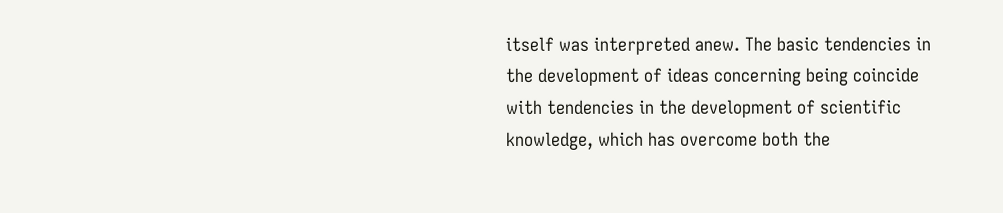itself was interpreted anew. The basic tendencies in the development of ideas concerning being coincide with tendencies in the development of scientific knowledge, which has overcome both the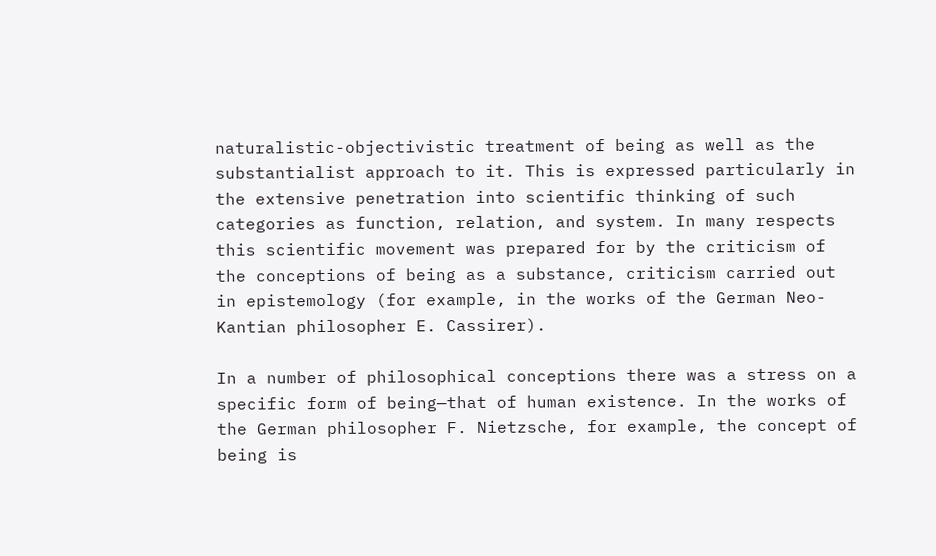naturalistic-objectivistic treatment of being as well as the substantialist approach to it. This is expressed particularly in the extensive penetration into scientific thinking of such categories as function, relation, and system. In many respects this scientific movement was prepared for by the criticism of the conceptions of being as a substance, criticism carried out in epistemology (for example, in the works of the German Neo-Kantian philosopher E. Cassirer).

In a number of philosophical conceptions there was a stress on a specific form of being—that of human existence. In the works of the German philosopher F. Nietzsche, for example, the concept of being is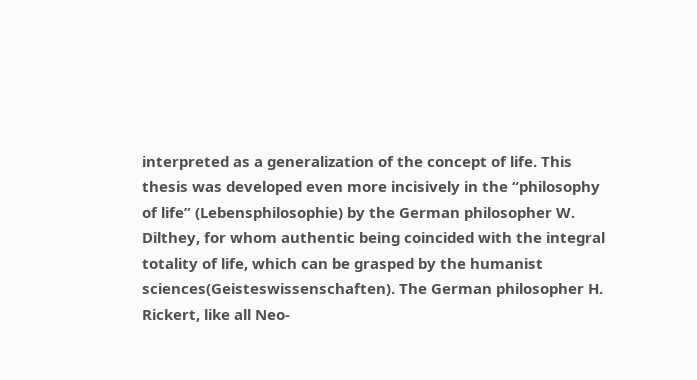interpreted as a generalization of the concept of life. This thesis was developed even more incisively in the “philosophy of life” (Lebensphilosophie) by the German philosopher W. Dilthey, for whom authentic being coincided with the integral totality of life, which can be grasped by the humanist sciences(Geisteswissenschaften). The German philosopher H. Rickert, like all Neo-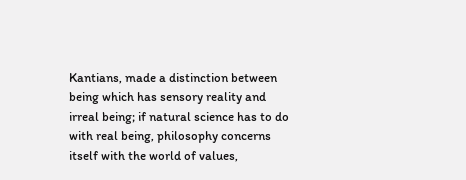Kantians, made a distinction between being which has sensory reality and irreal being; if natural science has to do with real being, philosophy concerns itself with the world of values,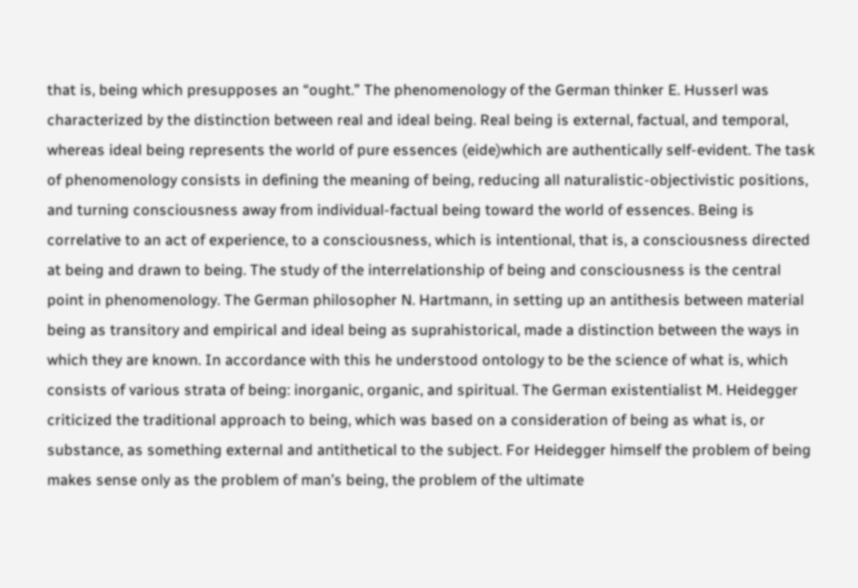that is, being which presupposes an “ought.” The phenomenology of the German thinker E. Husserl was characterized by the distinction between real and ideal being. Real being is external, factual, and temporal, whereas ideal being represents the world of pure essences (eide)which are authentically self-evident. The task of phenomenology consists in defining the meaning of being, reducing all naturalistic-objectivistic positions, and turning consciousness away from individual-factual being toward the world of essences. Being is correlative to an act of experience, to a consciousness, which is intentional, that is, a consciousness directed at being and drawn to being. The study of the interrelationship of being and consciousness is the central point in phenomenology. The German philosopher N. Hartmann, in setting up an antithesis between material being as transitory and empirical and ideal being as suprahistorical, made a distinction between the ways in which they are known. In accordance with this he understood ontology to be the science of what is, which consists of various strata of being: inorganic, organic, and spiritual. The German existentialist M. Heidegger criticized the traditional approach to being, which was based on a consideration of being as what is, or substance, as something external and antithetical to the subject. For Heidegger himself the problem of being makes sense only as the problem of man’s being, the problem of the ultimate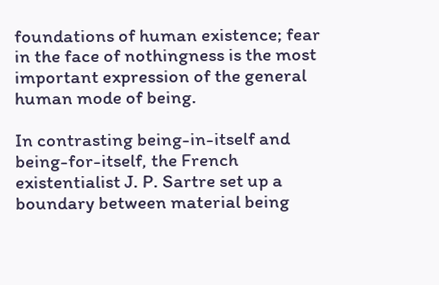foundations of human existence; fear in the face of nothingness is the most important expression of the general human mode of being.

In contrasting being-in-itself and being-for-itself, the French existentialist J. P. Sartre set up a boundary between material being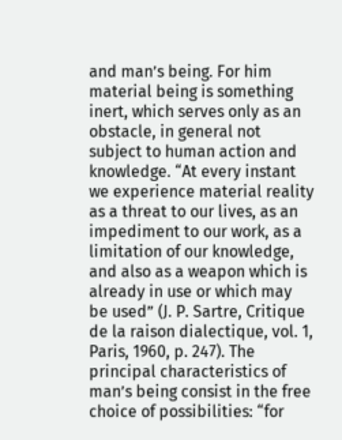and man’s being. For him material being is something inert, which serves only as an obstacle, in general not subject to human action and knowledge. “At every instant we experience material reality as a threat to our lives, as an impediment to our work, as a limitation of our knowledge, and also as a weapon which is already in use or which may be used” (J. P. Sartre, Critique de la raison dialectique, vol. 1, Paris, 1960, p. 247). The principal characteristics of man’s being consist in the free choice of possibilities: “for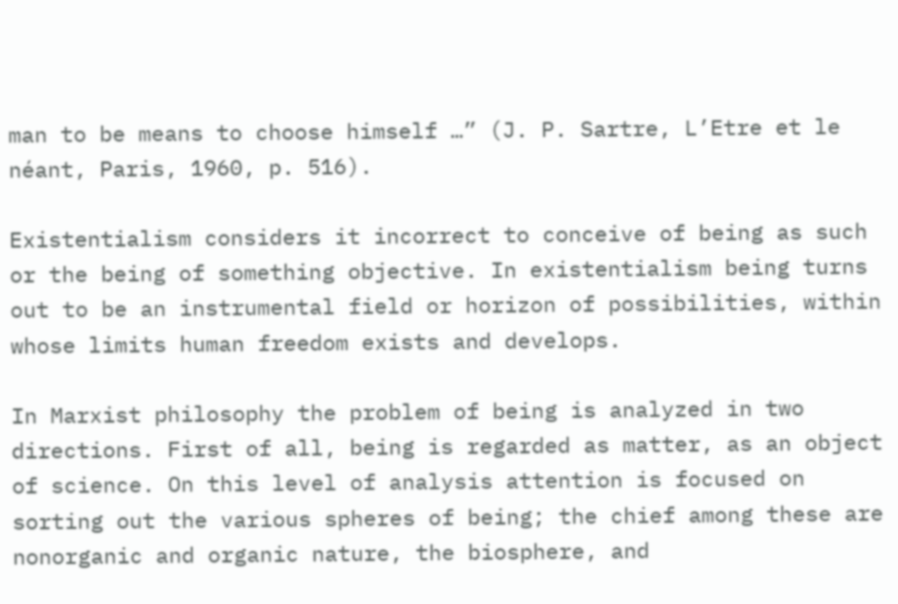man to be means to choose himself …” (J. P. Sartre, L’Etre et le néant, Paris, 1960, p. 516).

Existentialism considers it incorrect to conceive of being as such or the being of something objective. In existentialism being turns out to be an instrumental field or horizon of possibilities, within whose limits human freedom exists and develops.

In Marxist philosophy the problem of being is analyzed in two directions. First of all, being is regarded as matter, as an object of science. On this level of analysis attention is focused on sorting out the various spheres of being; the chief among these are nonorganic and organic nature, the biosphere, and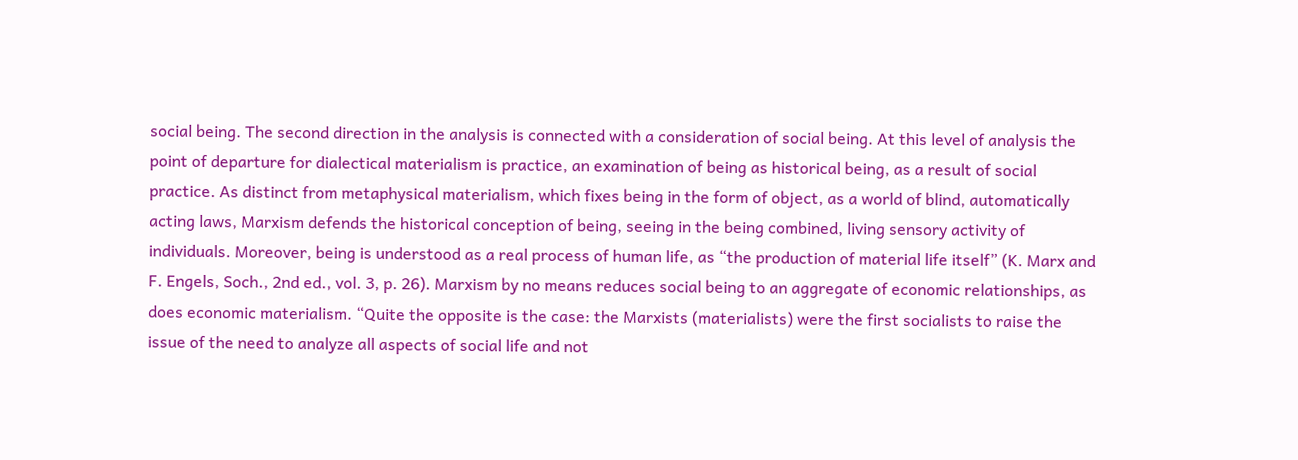social being. The second direction in the analysis is connected with a consideration of social being. At this level of analysis the point of departure for dialectical materialism is practice, an examination of being as historical being, as a result of social practice. As distinct from metaphysical materialism, which fixes being in the form of object, as a world of blind, automatically acting laws, Marxism defends the historical conception of being, seeing in the being combined, living sensory activity of individuals. Moreover, being is understood as a real process of human life, as “the production of material life itself” (K. Marx and F. Engels, Soch., 2nd ed., vol. 3, p. 26). Marxism by no means reduces social being to an aggregate of economic relationships, as does economic materialism. “Quite the opposite is the case: the Marxists (materialists) were the first socialists to raise the issue of the need to analyze all aspects of social life and not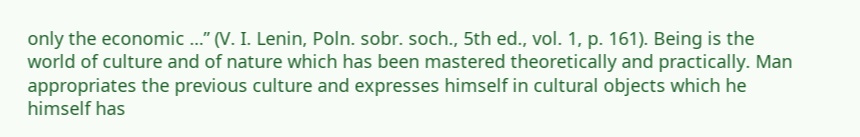only the economic …” (V. I. Lenin, Poln. sobr. soch., 5th ed., vol. 1, p. 161). Being is the world of culture and of nature which has been mastered theoretically and practically. Man appropriates the previous culture and expresses himself in cultural objects which he himself has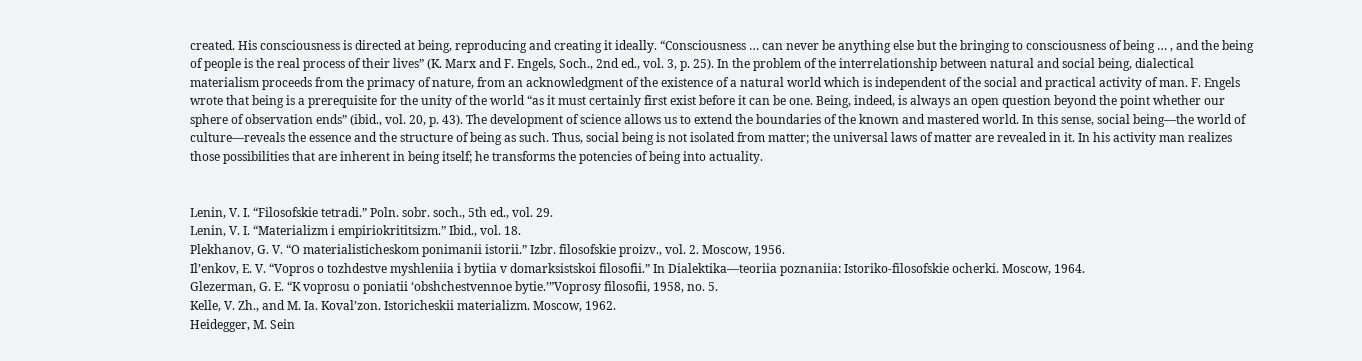created. His consciousness is directed at being, reproducing and creating it ideally. “Consciousness … can never be anything else but the bringing to consciousness of being … , and the being of people is the real process of their lives” (K. Marx and F. Engels, Soch., 2nd ed., vol. 3, p. 25). In the problem of the interrelationship between natural and social being, dialectical materialism proceeds from the primacy of nature, from an acknowledgment of the existence of a natural world which is independent of the social and practical activity of man. F. Engels wrote that being is a prerequisite for the unity of the world “as it must certainly first exist before it can be one. Being, indeed, is always an open question beyond the point whether our sphere of observation ends” (ibid., vol. 20, p. 43). The development of science allows us to extend the boundaries of the known and mastered world. In this sense, social being—the world of culture—reveals the essence and the structure of being as such. Thus, social being is not isolated from matter; the universal laws of matter are revealed in it. In his activity man realizes those possibilities that are inherent in being itself; he transforms the potencies of being into actuality.


Lenin, V. I. “Filosofskie tetradi.” Poln. sobr. soch., 5th ed., vol. 29.
Lenin, V. I. “Materializm i empiriokrititsizm.” Ibid., vol. 18.
Plekhanov, G. V. “O materialisticheskom ponimanii istorii.” Izbr. filosofskie proizv., vol. 2. Moscow, 1956.
Il’enkov, E. V. “Vopros o tozhdestve myshleniia i bytiia v domarksistskoi filosofii.” In Dialektika—teoriia poznaniia: Istoriko-filosofskie ocherki. Moscow, 1964.
Glezerman, G. E. “K voprosu o poniatii ‘obshchestvennoe bytie.’”Voprosy filosofii, 1958, no. 5.
Kelle, V. Zh., and M. Ia. Koval’zon. Istoricheskii materializm. Moscow, 1962.
Heidegger, M. Sein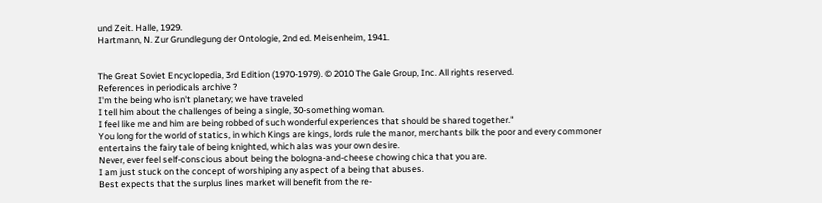und Zeit. Halle, 1929.
Hartmann, N. Zur Grundlegung der Ontologie, 2nd ed. Meisenheim, 1941.


The Great Soviet Encyclopedia, 3rd Edition (1970-1979). © 2010 The Gale Group, Inc. All rights reserved.
References in periodicals archive ?
I'm the being who isn't planetary; we have traveled
I tell him about the challenges of being a single, 30-something woman.
I feel like me and him are being robbed of such wonderful experiences that should be shared together."
You long for the world of statics, in which Kings are kings, lords rule the manor, merchants bilk the poor and every commoner entertains the fairy tale of being knighted, which alas was your own desire.
Never, ever feel self-conscious about being the bologna-and-cheese chowing chica that you are.
I am just stuck on the concept of worshiping any aspect of a being that abuses.
Best expects that the surplus lines market will benefit from the re-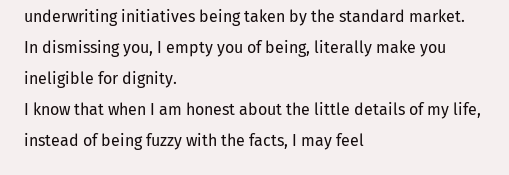underwriting initiatives being taken by the standard market.
In dismissing you, I empty you of being, literally make you ineligible for dignity.
I know that when I am honest about the little details of my life, instead of being fuzzy with the facts, I may feel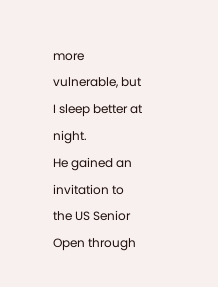more vulnerable, but I sleep better at night.
He gained an invitation to the US Senior Open through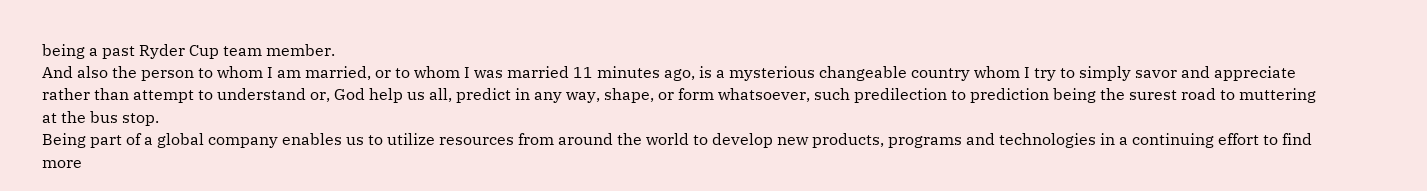being a past Ryder Cup team member.
And also the person to whom I am married, or to whom I was married 11 minutes ago, is a mysterious changeable country whom I try to simply savor and appreciate rather than attempt to understand or, God help us all, predict in any way, shape, or form whatsoever, such predilection to prediction being the surest road to muttering at the bus stop.
Being part of a global company enables us to utilize resources from around the world to develop new products, programs and technologies in a continuing effort to find more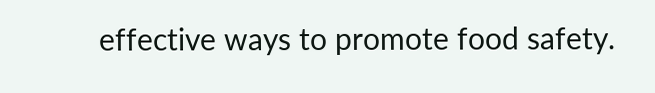effective ways to promote food safety.